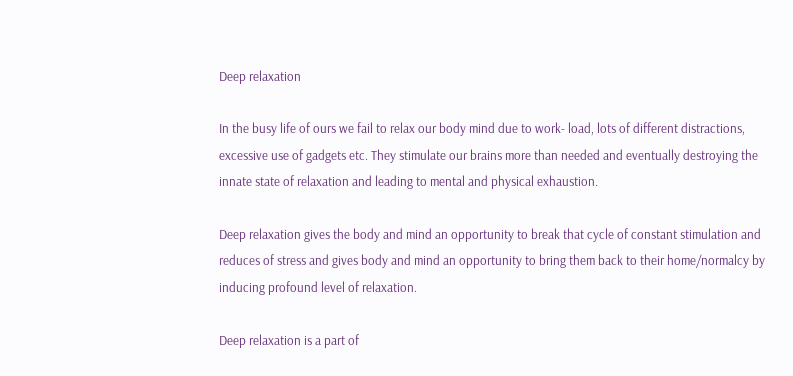Deep relaxation

In the busy life of ours we fail to relax our body mind due to work- load, lots of different distractions, excessive use of gadgets etc. They stimulate our brains more than needed and eventually destroying the innate state of relaxation and leading to mental and physical exhaustion.

Deep relaxation gives the body and mind an opportunity to break that cycle of constant stimulation and reduces of stress and gives body and mind an opportunity to bring them back to their home/normalcy by inducing profound level of relaxation.

Deep relaxation is a part of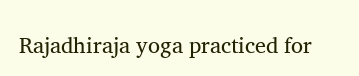Rajadhiraja yoga practiced for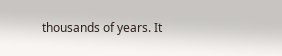thousands of years. It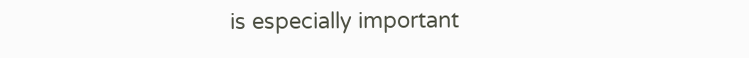is especially important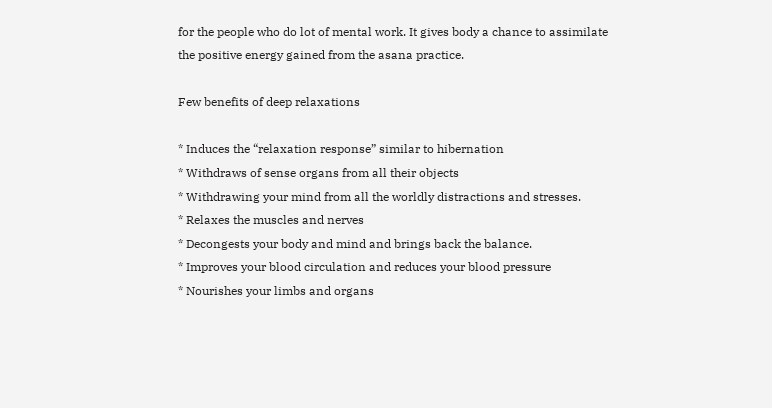for the people who do lot of mental work. It gives body a chance to assimilate the positive energy gained from the asana practice.

Few benefits of deep relaxations

* Induces the “relaxation response” similar to hibernation
* Withdraws of sense organs from all their objects
* Withdrawing your mind from all the worldly distractions and stresses.
* Relaxes the muscles and nerves
* Decongests your body and mind and brings back the balance.
* Improves your blood circulation and reduces your blood pressure
* Nourishes your limbs and organs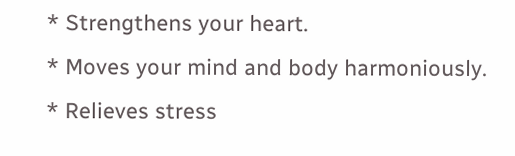* Strengthens your heart.
* Moves your mind and body harmoniously.
* Relieves stress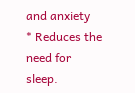and anxiety
* Reduces the need for sleep.